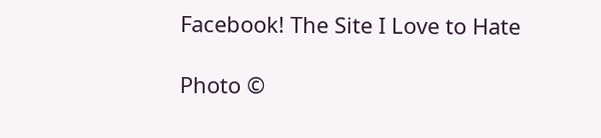Facebook! The Site I Love to Hate

Photo ©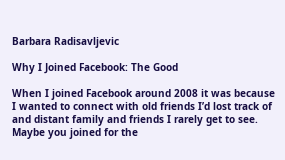Barbara Radisavljevic

Why I Joined Facebook: The Good

When I joined Facebook around 2008 it was because I wanted to connect with old friends I’d lost track of and distant family and friends I rarely get to see. Maybe you joined for the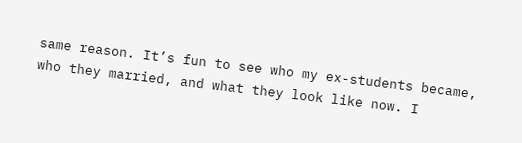same reason. It’s fun to see who my ex-students became, who they married, and what they look like now. I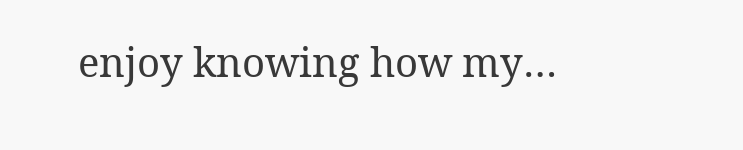enjoy knowing how my…